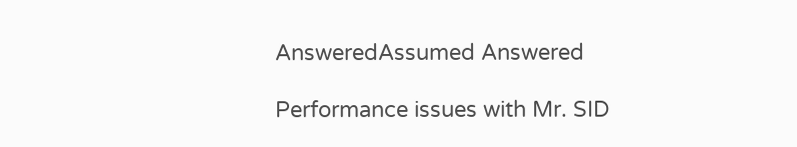AnsweredAssumed Answered

Performance issues with Mr. SID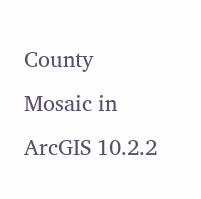County Mosaic in ArcGIS 10.2.2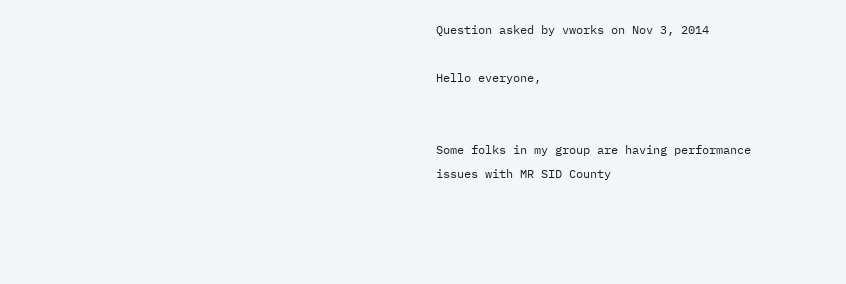Question asked by vworks on Nov 3, 2014

Hello everyone,


Some folks in my group are having performance issues with MR SID County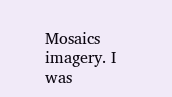Mosaics imagery. I was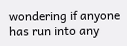wondering if anyone has run into any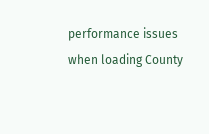performance issues when loading County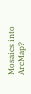Mosaics into ArcMap?